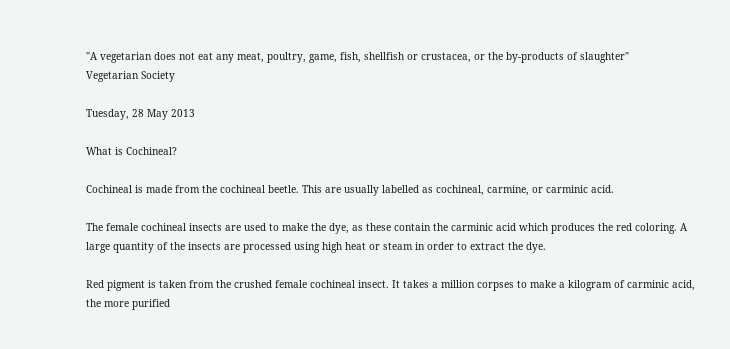"A vegetarian does not eat any meat, poultry, game, fish, shellfish or crustacea, or the by-products of slaughter"
Vegetarian Society

Tuesday, 28 May 2013

What is Cochineal?

Cochineal is made from the cochineal beetle. This are usually labelled as cochineal, carmine, or carminic acid.

The female cochineal insects are used to make the dye, as these contain the carminic acid which produces the red coloring. A large quantity of the insects are processed using high heat or steam in order to extract the dye.

Red pigment is taken from the crushed female cochineal insect. It takes a million corpses to make a kilogram of carminic acid, the more purified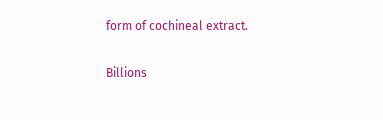form of cochineal extract.

Billions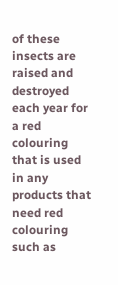of these insects are raised and destroyed each year for a red colouring that is used in any products that need red colouring such as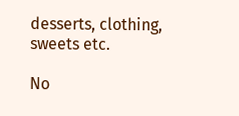desserts, clothing, sweets etc.

No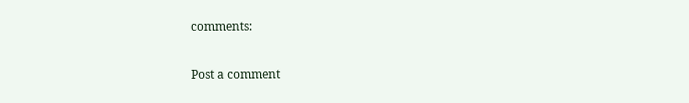comments:

Post a comment